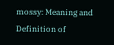mossy: Meaning and Definition of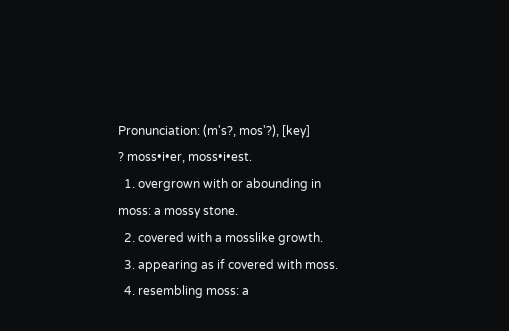Pronunciation: (m's?, mos'?), [key]
? moss•i•er, moss•i•est.
  1. overgrown with or abounding in moss: a mossy stone.
  2. covered with a mosslike growth.
  3. appearing as if covered with moss.
  4. resembling moss: a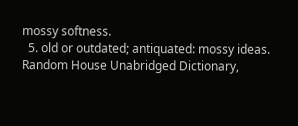mossy softness.
  5. old or outdated; antiquated: mossy ideas.
Random House Unabridged Dictionary,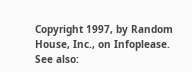Copyright 1997, by Random House, Inc., on Infoplease.
See also: